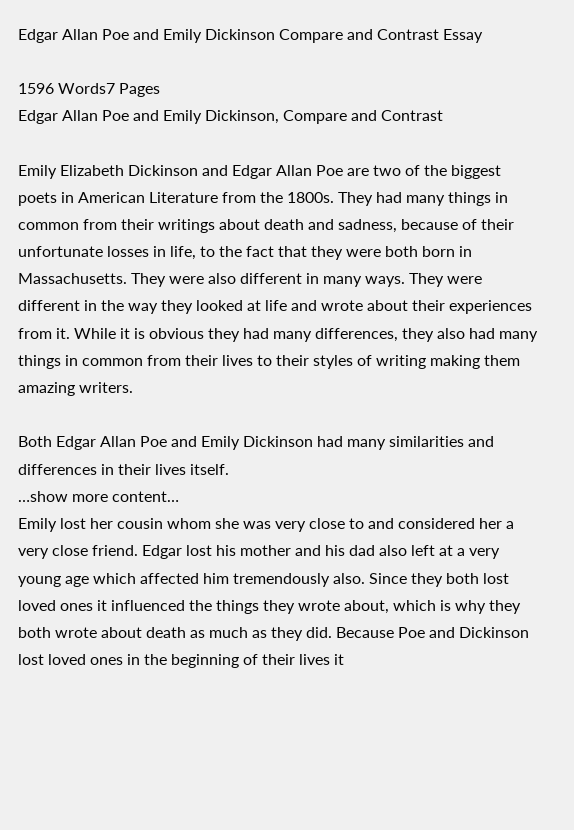Edgar Allan Poe and Emily Dickinson Compare and Contrast Essay

1596 Words7 Pages
Edgar Allan Poe and Emily Dickinson, Compare and Contrast

Emily Elizabeth Dickinson and Edgar Allan Poe are two of the biggest poets in American Literature from the 1800s. They had many things in common from their writings about death and sadness, because of their unfortunate losses in life, to the fact that they were both born in Massachusetts. They were also different in many ways. They were different in the way they looked at life and wrote about their experiences from it. While it is obvious they had many differences, they also had many things in common from their lives to their styles of writing making them amazing writers.

Both Edgar Allan Poe and Emily Dickinson had many similarities and differences in their lives itself.
…show more content…
Emily lost her cousin whom she was very close to and considered her a very close friend. Edgar lost his mother and his dad also left at a very young age which affected him tremendously also. Since they both lost loved ones it influenced the things they wrote about, which is why they both wrote about death as much as they did. Because Poe and Dickinson lost loved ones in the beginning of their lives it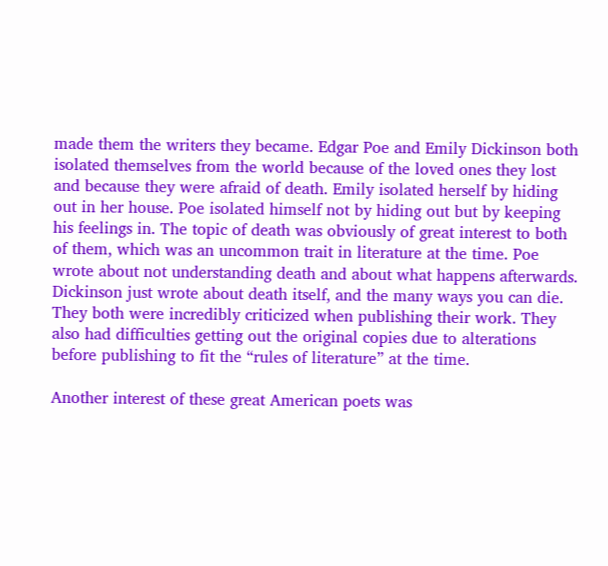made them the writers they became. Edgar Poe and Emily Dickinson both isolated themselves from the world because of the loved ones they lost and because they were afraid of death. Emily isolated herself by hiding out in her house. Poe isolated himself not by hiding out but by keeping his feelings in. The topic of death was obviously of great interest to both of them, which was an uncommon trait in literature at the time. Poe wrote about not understanding death and about what happens afterwards. Dickinson just wrote about death itself, and the many ways you can die. They both were incredibly criticized when publishing their work. They also had difficulties getting out the original copies due to alterations before publishing to fit the “rules of literature” at the time.

Another interest of these great American poets was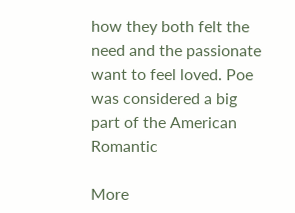how they both felt the need and the passionate want to feel loved. Poe was considered a big part of the American Romantic

More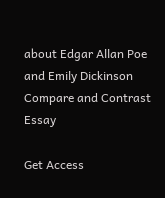about Edgar Allan Poe and Emily Dickinson Compare and Contrast Essay

Get Access